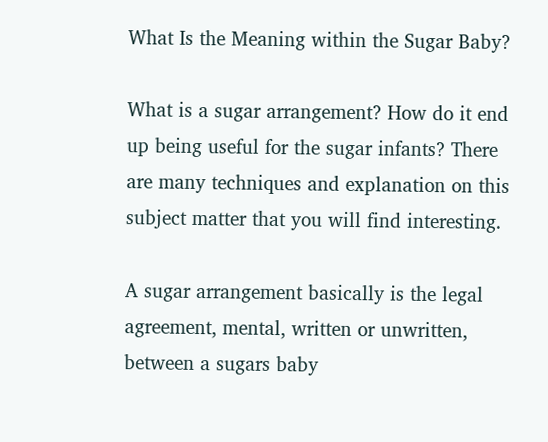What Is the Meaning within the Sugar Baby?

What is a sugar arrangement? How do it end up being useful for the sugar infants? There are many techniques and explanation on this subject matter that you will find interesting.

A sugar arrangement basically is the legal agreement, mental, written or unwritten, between a sugars baby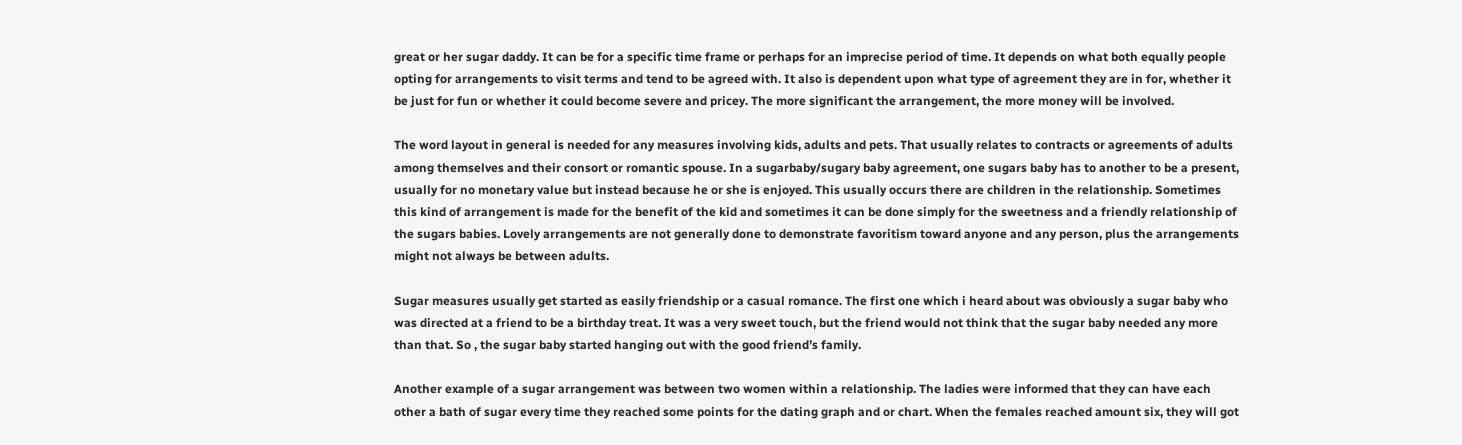great or her sugar daddy. It can be for a specific time frame or perhaps for an imprecise period of time. It depends on what both equally people opting for arrangements to visit terms and tend to be agreed with. It also is dependent upon what type of agreement they are in for, whether it be just for fun or whether it could become severe and pricey. The more significant the arrangement, the more money will be involved.

The word layout in general is needed for any measures involving kids, adults and pets. That usually relates to contracts or agreements of adults among themselves and their consort or romantic spouse. In a sugarbaby/sugary baby agreement, one sugars baby has to another to be a present, usually for no monetary value but instead because he or she is enjoyed. This usually occurs there are children in the relationship. Sometimes this kind of arrangement is made for the benefit of the kid and sometimes it can be done simply for the sweetness and a friendly relationship of the sugars babies. Lovely arrangements are not generally done to demonstrate favoritism toward anyone and any person, plus the arrangements might not always be between adults.

Sugar measures usually get started as easily friendship or a casual romance. The first one which i heard about was obviously a sugar baby who was directed at a friend to be a birthday treat. It was a very sweet touch, but the friend would not think that the sugar baby needed any more than that. So , the sugar baby started hanging out with the good friend’s family.

Another example of a sugar arrangement was between two women within a relationship. The ladies were informed that they can have each other a bath of sugar every time they reached some points for the dating graph and or chart. When the females reached amount six, they will got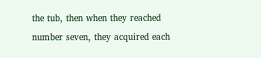the tub, then when they reached number seven, they acquired each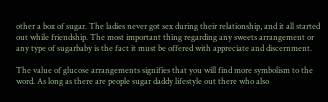other a box of sugar. The ladies never got sex during their relationship, and it all started out while friendship. The most important thing regarding any sweets arrangement or any type of sugarbaby is the fact it must be offered with appreciate and discernment.

The value of glucose arrangements signifies that you will find more symbolism to the word. As long as there are people sugar daddy lifestyle out there who also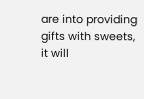are into providing gifts with sweets, it will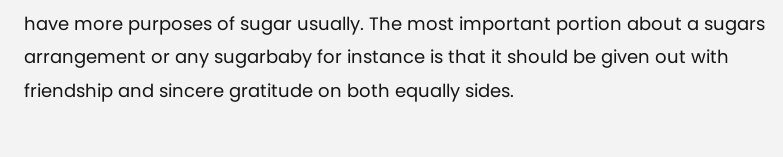have more purposes of sugar usually. The most important portion about a sugars arrangement or any sugarbaby for instance is that it should be given out with friendship and sincere gratitude on both equally sides.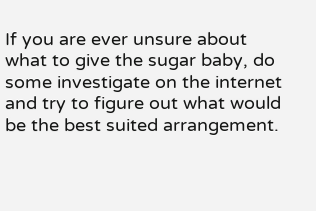If you are ever unsure about what to give the sugar baby, do some investigate on the internet and try to figure out what would be the best suited arrangement.